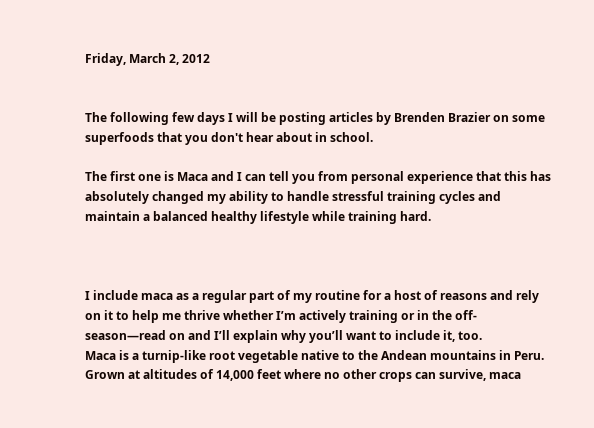Friday, March 2, 2012


The following few days I will be posting articles by Brenden Brazier on some superfoods that you don't hear about in school.

The first one is Maca and I can tell you from personal experience that this has absolutely changed my ability to handle stressful training cycles and maintain a balanced healthy lifestyle while training hard.



I include maca as a regular part of my routine for a host of reasons and rely on it to help me thrive whether I’m actively training or in the off-season—read on and I’ll explain why you’ll want to include it, too.
Maca is a turnip-like root vegetable native to the Andean mountains in Peru. Grown at altitudes of 14,000 feet where no other crops can survive, maca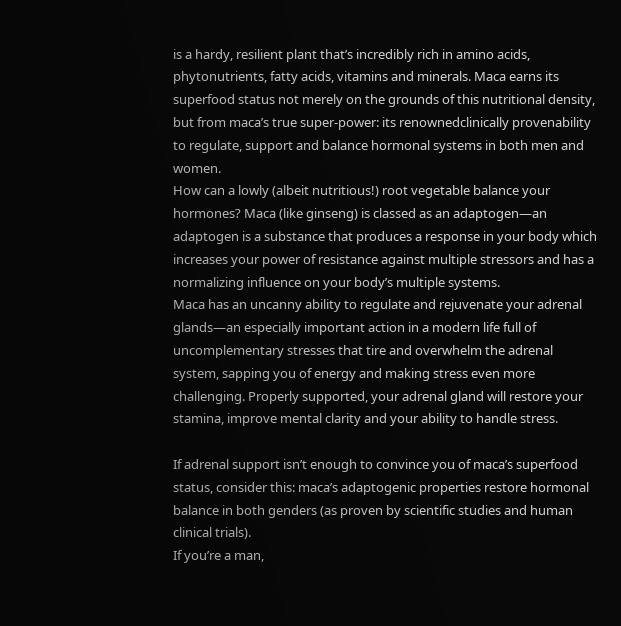is a hardy, resilient plant that’s incredibly rich in amino acids, phytonutrients, fatty acids, vitamins and minerals. Maca earns its superfood status not merely on the grounds of this nutritional density, but from maca’s true super-power: its renownedclinically provenability to regulate, support and balance hormonal systems in both men and women.
How can a lowly (albeit nutritious!) root vegetable balance your hormones? Maca (like ginseng) is classed as an adaptogen—an adaptogen is a substance that produces a response in your body which increases your power of resistance against multiple stressors and has a normalizing influence on your body’s multiple systems.
Maca has an uncanny ability to regulate and rejuvenate your adrenal glands—an especially important action in a modern life full of uncomplementary stresses that tire and overwhelm the adrenal system, sapping you of energy and making stress even more challenging. Properly supported, your adrenal gland will restore your stamina, improve mental clarity and your ability to handle stress.

If adrenal support isn’t enough to convince you of maca’s superfood status, consider this: maca’s adaptogenic properties restore hormonal balance in both genders (as proven by scientific studies and human clinical trials).
If you’re a man,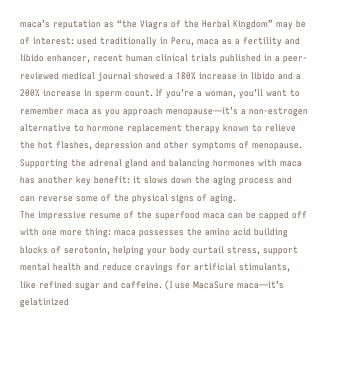maca’s reputation as “the Viagra of the Herbal Kingdom” may be of interest: used traditionally in Peru, maca as a fertility and libido enhancer, recent human clinical trials published in a peer-reviewed medical journal showed a 180% increase in libido and a 200% increase in sperm count. If you’re a woman, you’ll want to remember maca as you approach menopause—it’s a non-estrogen alternative to hormone replacement therapy known to relieve the hot flashes, depression and other symptoms of menopause.
Supporting the adrenal gland and balancing hormones with maca has another key benefit: it slows down the aging process and can reverse some of the physical signs of aging.
The impressive resume of the superfood maca can be capped off with one more thing: maca possesses the amino acid building blocks of serotonin, helping your body curtail stress, support mental health and reduce cravings for artificial stimulants, like refined sugar and caffeine. (I use MacaSure maca—it’s gelatinized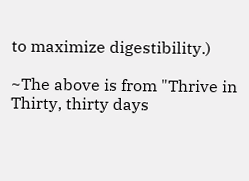to maximize digestibility.)

~The above is from "Thrive in Thirty, thirty days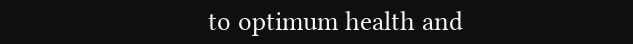to optimum health and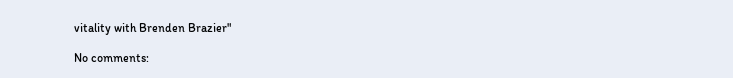vitality with Brenden Brazier"

No comments: